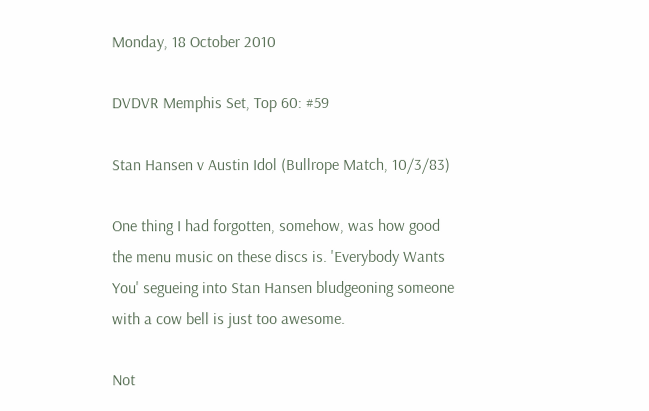Monday, 18 October 2010

DVDVR Memphis Set, Top 60: #59

Stan Hansen v Austin Idol (Bullrope Match, 10/3/83)

One thing I had forgotten, somehow, was how good the menu music on these discs is. 'Everybody Wants You' segueing into Stan Hansen bludgeoning someone with a cow bell is just too awesome.

Not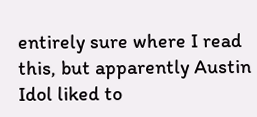entirely sure where I read this, but apparently Austin Idol liked to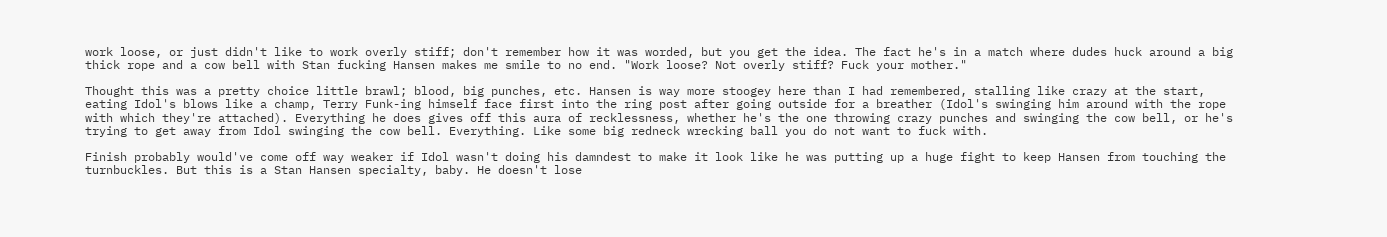work loose, or just didn't like to work overly stiff; don't remember how it was worded, but you get the idea. The fact he's in a match where dudes huck around a big thick rope and a cow bell with Stan fucking Hansen makes me smile to no end. "Work loose? Not overly stiff? Fuck your mother."

Thought this was a pretty choice little brawl; blood, big punches, etc. Hansen is way more stoogey here than I had remembered, stalling like crazy at the start, eating Idol's blows like a champ, Terry Funk-ing himself face first into the ring post after going outside for a breather (Idol's swinging him around with the rope with which they're attached). Everything he does gives off this aura of recklessness, whether he's the one throwing crazy punches and swinging the cow bell, or he's trying to get away from Idol swinging the cow bell. Everything. Like some big redneck wrecking ball you do not want to fuck with.

Finish probably would've come off way weaker if Idol wasn't doing his damndest to make it look like he was putting up a huge fight to keep Hansen from touching the turnbuckles. But this is a Stan Hansen specialty, baby. He doesn't lose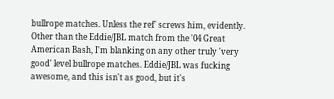bullrope matches. Unless the ref' screws him, evidently. Other than the Eddie/JBL match from the '04 Great American Bash, I'm blanking on any other truly 'very good' level bullrope matches. Eddie/JBL was fucking awesome, and this isn't as good, but it's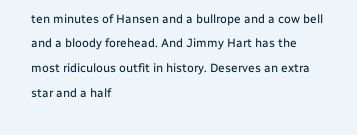ten minutes of Hansen and a bullrope and a cow bell and a bloody forehead. And Jimmy Hart has the most ridiculous outfit in history. Deserves an extra star and a half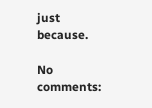just because.

No comments: